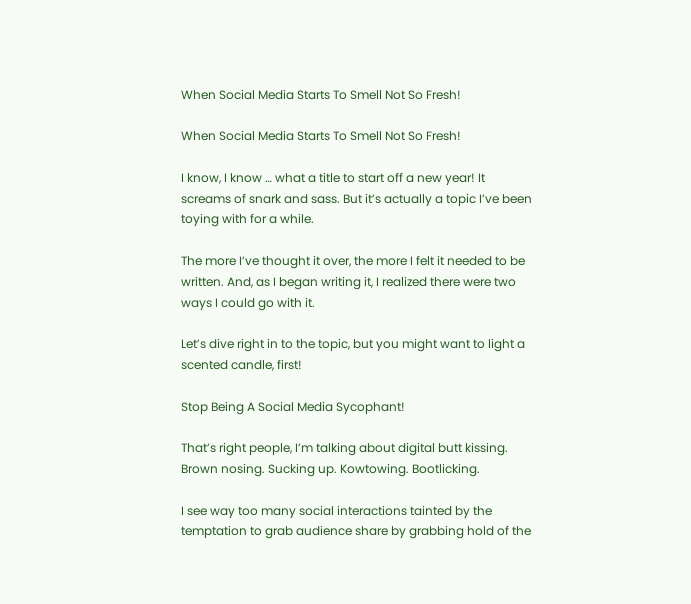When Social Media Starts To Smell Not So Fresh!

When Social Media Starts To Smell Not So Fresh!

I know, I know … what a title to start off a new year! It screams of snark and sass. But it’s actually a topic I’ve been toying with for a while.

The more I’ve thought it over, the more I felt it needed to be written. And, as I began writing it, I realized there were two ways I could go with it.

Let’s dive right in to the topic, but you might want to light a scented candle, first!

Stop Being A Social Media Sycophant!

That’s right people, I’m talking about digital butt kissing. Brown nosing. Sucking up. Kowtowing. Bootlicking.

I see way too many social interactions tainted by the temptation to grab audience share by grabbing hold of the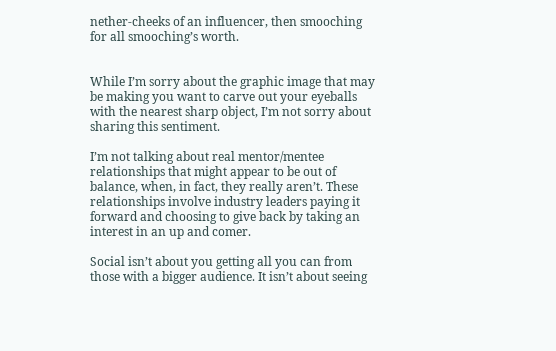nether-cheeks of an influencer, then smooching for all smooching’s worth.


While I’m sorry about the graphic image that may be making you want to carve out your eyeballs with the nearest sharp object, I’m not sorry about sharing this sentiment.

I’m not talking about real mentor/mentee relationships that might appear to be out of balance, when, in fact, they really aren’t. These relationships involve industry leaders paying it forward and choosing to give back by taking an interest in an up and comer.

Social isn’t about you getting all you can from those with a bigger audience. It isn’t about seeing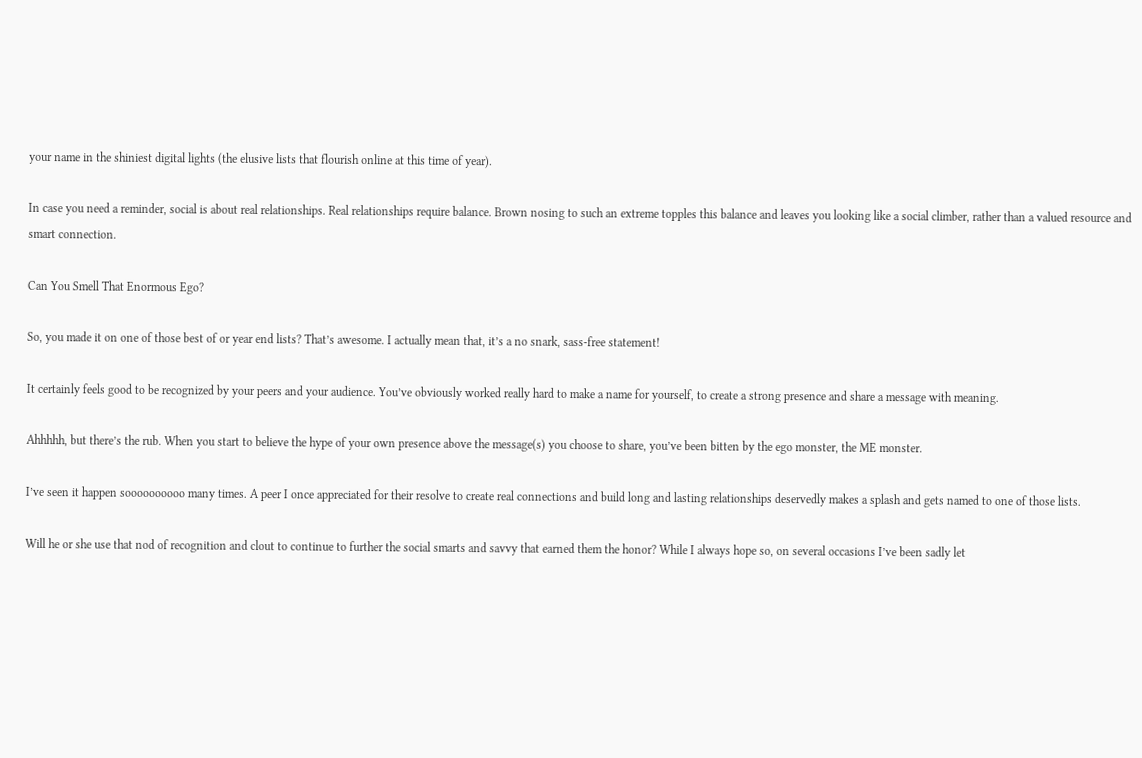your name in the shiniest digital lights (the elusive lists that flourish online at this time of year).

In case you need a reminder, social is about real relationships. Real relationships require balance. Brown nosing to such an extreme topples this balance and leaves you looking like a social climber, rather than a valued resource and smart connection.

Can You Smell That Enormous Ego?

So, you made it on one of those best of or year end lists? That’s awesome. I actually mean that, it’s a no snark, sass-free statement!

It certainly feels good to be recognized by your peers and your audience. You’ve obviously worked really hard to make a name for yourself, to create a strong presence and share a message with meaning.

Ahhhhh, but there’s the rub. When you start to believe the hype of your own presence above the message(s) you choose to share, you’ve been bitten by the ego monster, the ME monster.

I’ve seen it happen soooooooooo many times. A peer I once appreciated for their resolve to create real connections and build long and lasting relationships deservedly makes a splash and gets named to one of those lists.

Will he or she use that nod of recognition and clout to continue to further the social smarts and savvy that earned them the honor? While I always hope so, on several occasions I’ve been sadly let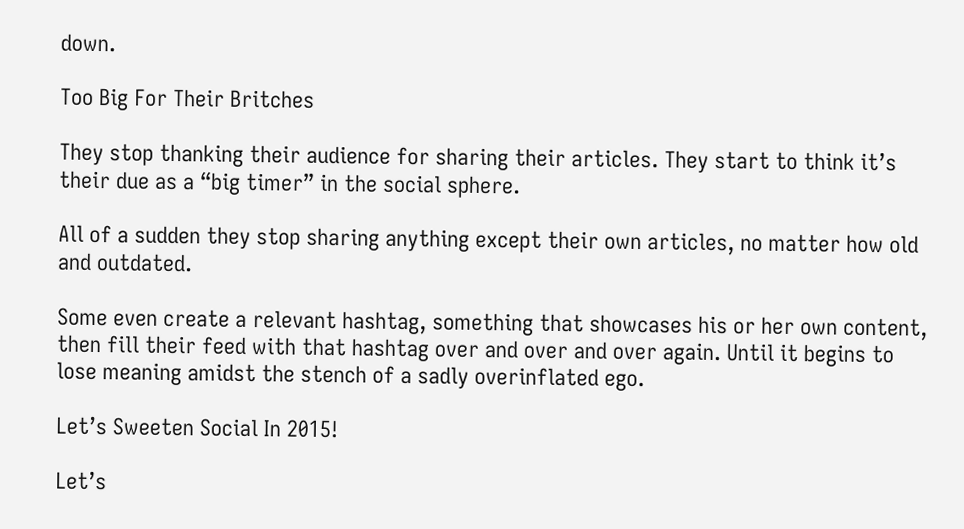down.

Too Big For Their Britches

They stop thanking their audience for sharing their articles. They start to think it’s their due as a “big timer” in the social sphere.

All of a sudden they stop sharing anything except their own articles, no matter how old and outdated.

Some even create a relevant hashtag, something that showcases his or her own content, then fill their feed with that hashtag over and over and over again. Until it begins to lose meaning amidst the stench of a sadly overinflated ego.

Let’s Sweeten Social In 2015!

Let’s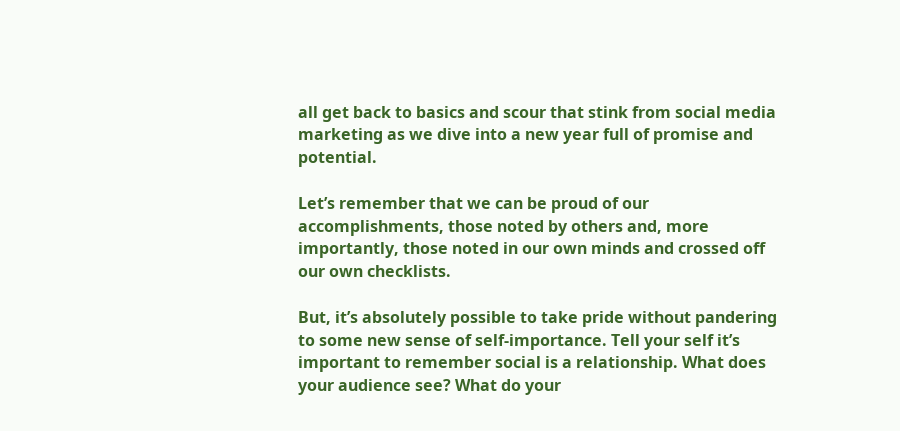all get back to basics and scour that stink from social media marketing as we dive into a new year full of promise and potential.

Let’s remember that we can be proud of our accomplishments, those noted by others and, more importantly, those noted in our own minds and crossed off our own checklists.

But, it’s absolutely possible to take pride without pandering to some new sense of self-importance. Tell your self it’s important to remember social is a relationship. What does your audience see? What do your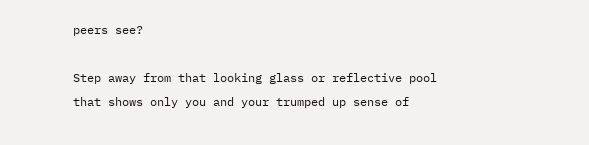peers see?

Step away from that looking glass or reflective pool that shows only you and your trumped up sense of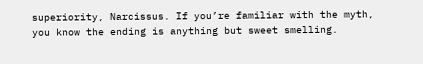superiority, Narcissus. If you’re familiar with the myth, you know the ending is anything but sweet smelling.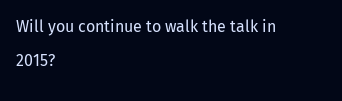Will you continue to walk the talk in 2015?